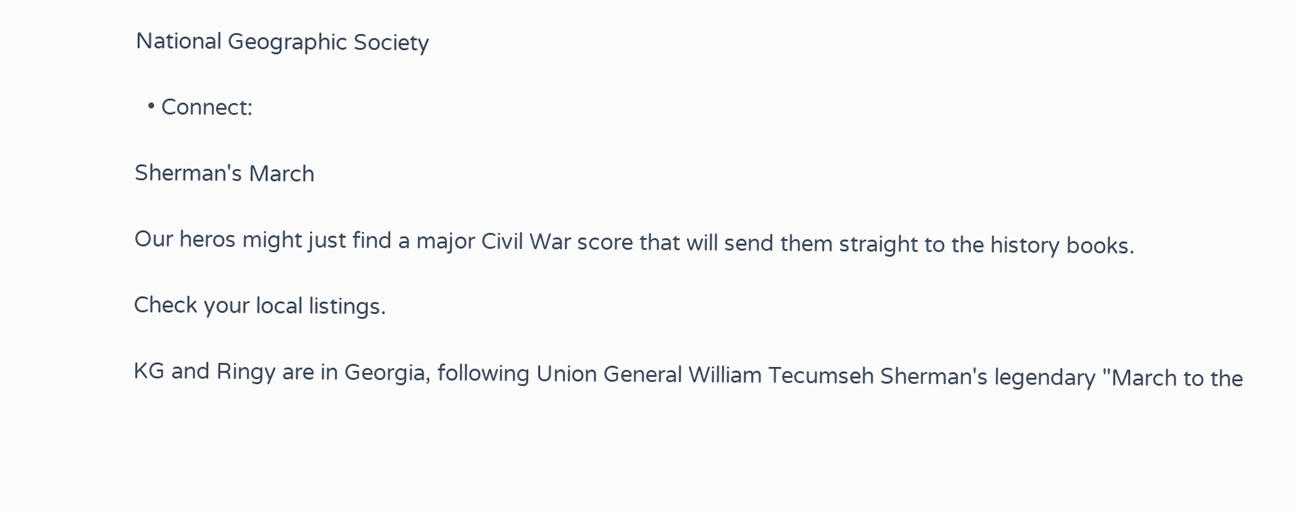National Geographic Society

  • Connect:

Sherman's March

Our heros might just find a major Civil War score that will send them straight to the history books.

Check your local listings.

KG and Ringy are in Georgia, following Union General William Tecumseh Sherman's legendary "March to the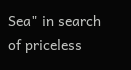Sea" in search of priceless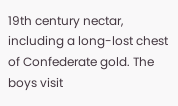19th century nectar, including a long-lost chest of Confederate gold. The boys visit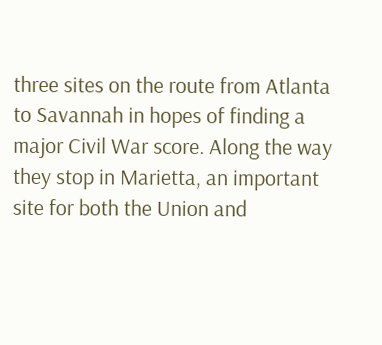three sites on the route from Atlanta to Savannah in hopes of finding a major Civil War score. Along the way they stop in Marietta, an important site for both the Union and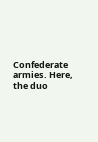Confederate armies. Here, the duo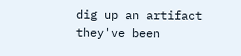dig up an artifact they've been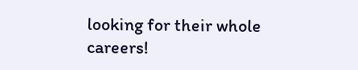looking for their whole careers!